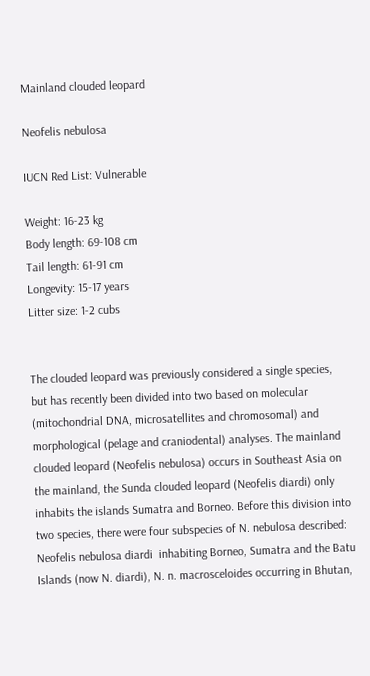Mainland clouded leopard

Neofelis nebulosa

IUCN Red List: Vulnerable

Weight: 16-23 kg
Body length: 69-108 cm
Tail length: 61-91 cm
Longevity: 15-17 years
Litter size: 1-2 cubs


The clouded leopard was previously considered a single species, but has recently been divided into two based on molecular (mitochondrial DNA, microsatellites and chromosomal) and morphological (pelage and craniodental) analyses. The mainland clouded leopard (Neofelis nebulosa) occurs in Southeast Asia on the mainland, the Sunda clouded leopard (Neofelis diardi) only inhabits the islands Sumatra and Borneo. Before this division into two species, there were four subspecies of N. nebulosa described: Neofelis nebulosa diardi  inhabiting Borneo, Sumatra and the Batu Islands (now N. diardi), N. n. macrosceloides occurring in Bhutan,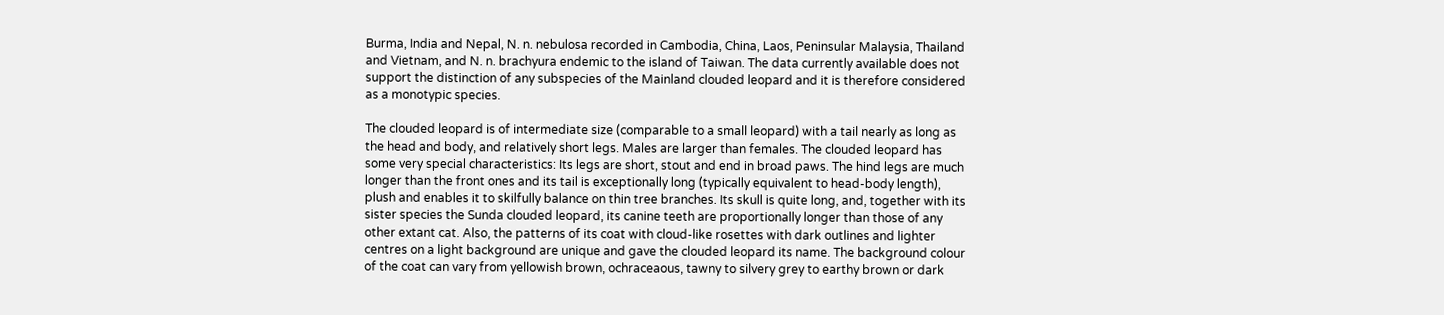Burma, India and Nepal, N. n. nebulosa recorded in Cambodia, China, Laos, Peninsular Malaysia, Thailand and Vietnam, and N. n. brachyura endemic to the island of Taiwan. The data currently available does not support the distinction of any subspecies of the Mainland clouded leopard and it is therefore considered as a monotypic species.

The clouded leopard is of intermediate size (comparable to a small leopard) with a tail nearly as long as the head and body, and relatively short legs. Males are larger than females. The clouded leopard has some very special characteristics: Its legs are short, stout and end in broad paws. The hind legs are much longer than the front ones and its tail is exceptionally long (typically equivalent to head-body length), plush and enables it to skilfully balance on thin tree branches. Its skull is quite long, and, together with its sister species the Sunda clouded leopard, its canine teeth are proportionally longer than those of any other extant cat. Also, the patterns of its coat with cloud-like rosettes with dark outlines and lighter centres on a light background are unique and gave the clouded leopard its name. The background colour of the coat can vary from yellowish brown, ochraceaous, tawny to silvery grey to earthy brown or dark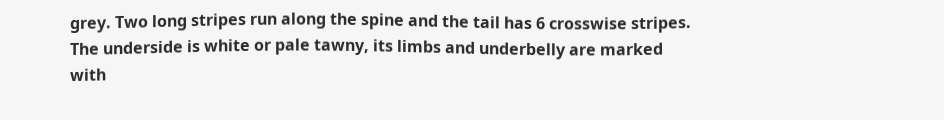grey. Two long stripes run along the spine and the tail has 6 crosswise stripes. The underside is white or pale tawny, its limbs and underbelly are marked with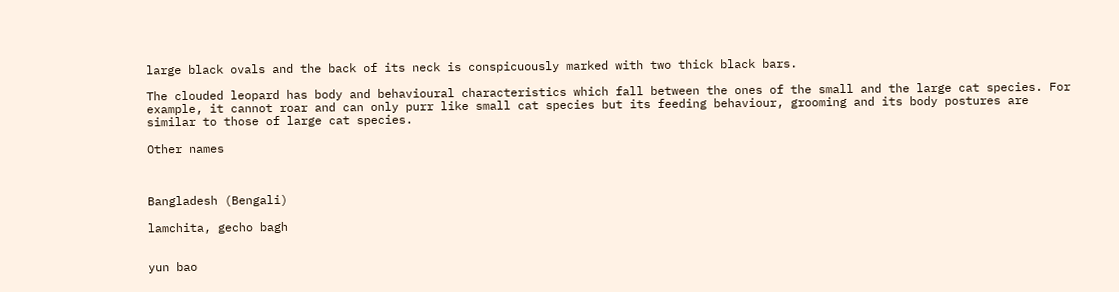large black ovals and the back of its neck is conspicuously marked with two thick black bars.

The clouded leopard has body and behavioural characteristics which fall between the ones of the small and the large cat species. For example, it cannot roar and can only purr like small cat species but its feeding behaviour, grooming and its body postures are similar to those of large cat species.

Other names



Bangladesh (Bengali)

lamchita, gecho bagh


yun bao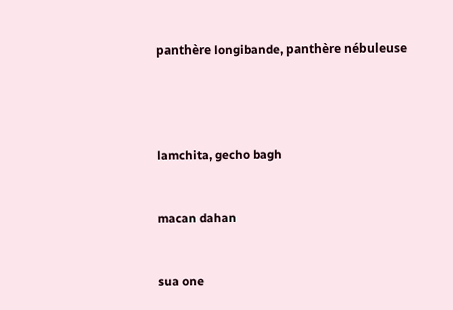panthère longibande, panthère nébuleuse




lamchita, gecho bagh


macan dahan


sua one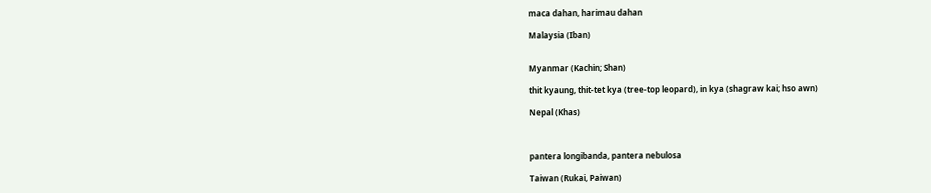maca dahan, harimau dahan

Malaysia (Iban)


Myanmar (Kachin; Shan)

thit kyaung, thit-tet kya (tree-top leopard), in kya (shagraw kai; hso awn)

Nepal (Khas)



pantera longibanda, pantera nebulosa

Taiwan (Rukai, Paiwan)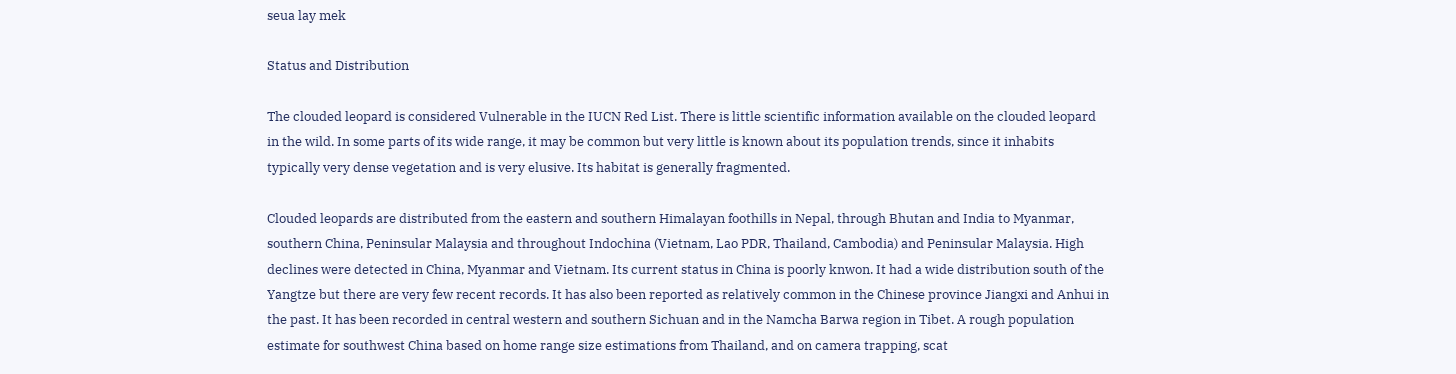seua lay mek

Status and Distribution

The clouded leopard is considered Vulnerable in the IUCN Red List. There is little scientific information available on the clouded leopard in the wild. In some parts of its wide range, it may be common but very little is known about its population trends, since it inhabits typically very dense vegetation and is very elusive. Its habitat is generally fragmented.

Clouded leopards are distributed from the eastern and southern Himalayan foothills in Nepal, through Bhutan and India to Myanmar, southern China, Peninsular Malaysia and throughout Indochina (Vietnam, Lao PDR, Thailand, Cambodia) and Peninsular Malaysia. High declines were detected in China, Myanmar and Vietnam. Its current status in China is poorly knwon. It had a wide distribution south of the Yangtze but there are very few recent records. It has also been reported as relatively common in the Chinese province Jiangxi and Anhui in the past. It has been recorded in central western and southern Sichuan and in the Namcha Barwa region in Tibet. A rough population estimate for southwest China based on home range size estimations from Thailand, and on camera trapping, scat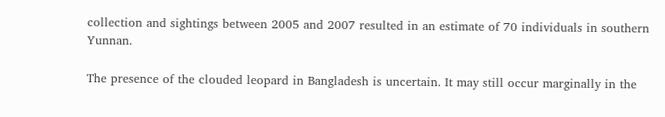collection and sightings between 2005 and 2007 resulted in an estimate of 70 individuals in southern Yunnan.

The presence of the clouded leopard in Bangladesh is uncertain. It may still occur marginally in the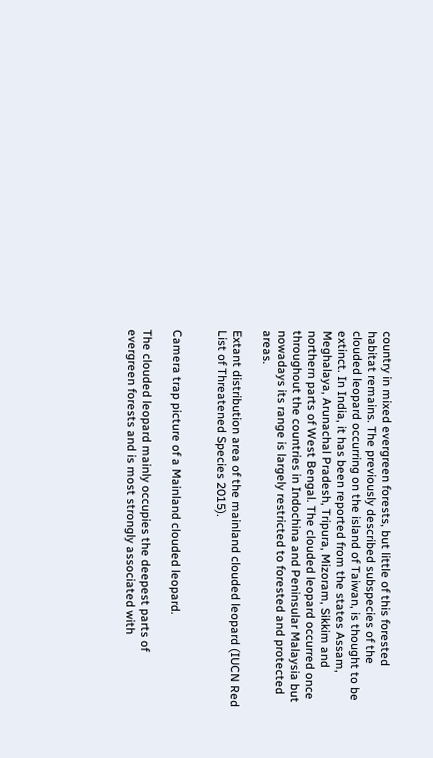country in mixed evergreen forests, but little of this forested habitat remains. The previously described subspecies of the clouded leopard occurring on the island of Taiwan, is thought to be extinct. In India, it has been reported from the states Assam, Meghalaya, Arunachal Pradesh, Tripura, Mizoram, Sikkim and northern parts of West Bengal. The clouded leopard occurred once throughout the countries in Indochina and Peninsular Malaysia but nowadays its range is largely restricted to forested and protected areas.

Extant distribution area of the mainland clouded leopard (IUCN Red List of Threatened Species 2015).


Camera trap picture of a Mainland clouded leopard.

The clouded leopard mainly occupies the deepest parts of evergreen forests and is most strongly associated with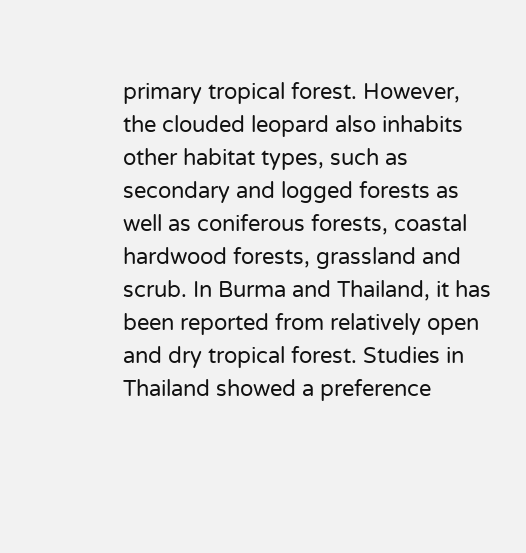primary tropical forest. However, the clouded leopard also inhabits other habitat types, such as secondary and logged forests as well as coniferous forests, coastal hardwood forests, grassland and scrub. In Burma and Thailand, it has been reported from relatively open and dry tropical forest. Studies in Thailand showed a preference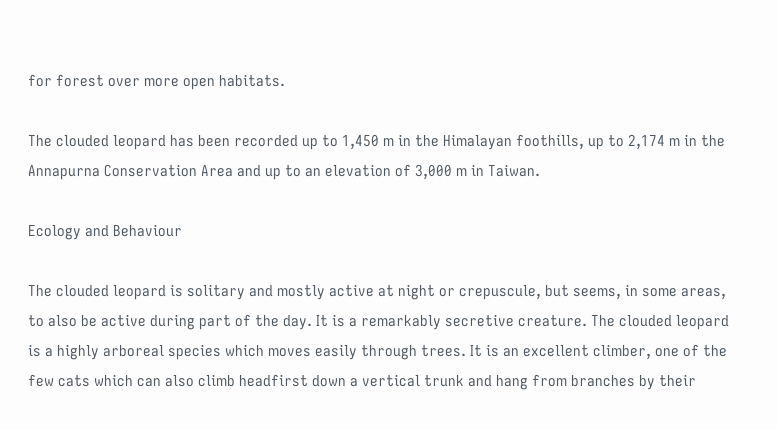for forest over more open habitats.

The clouded leopard has been recorded up to 1,450 m in the Himalayan foothills, up to 2,174 m in the Annapurna Conservation Area and up to an elevation of 3,000 m in Taiwan.

Ecology and Behaviour

The clouded leopard is solitary and mostly active at night or crepuscule, but seems, in some areas, to also be active during part of the day. It is a remarkably secretive creature. The clouded leopard is a highly arboreal species which moves easily through trees. It is an excellent climber, one of the few cats which can also climb headfirst down a vertical trunk and hang from branches by their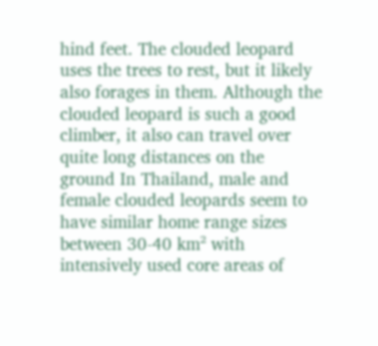hind feet. The clouded leopard uses the trees to rest, but it likely also forages in them. Although the clouded leopard is such a good climber, it also can travel over quite long distances on the ground In Thailand, male and female clouded leopards seem to have similar home range sizes between 30-40 km² with intensively used core areas of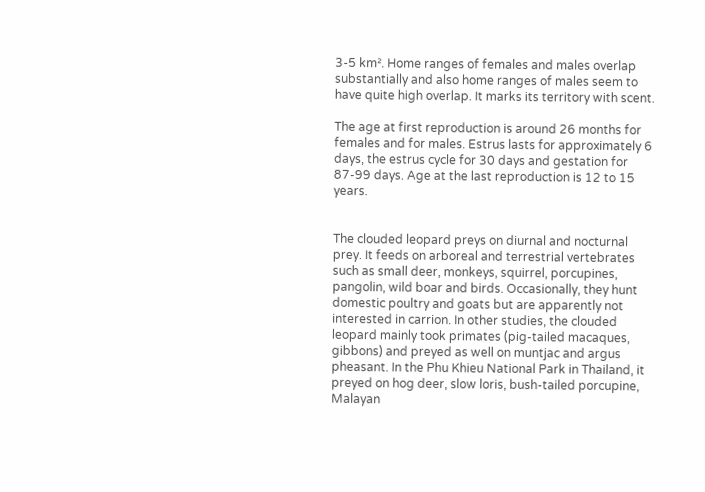3-5 km². Home ranges of females and males overlap substantially and also home ranges of males seem to have quite high overlap. It marks its territory with scent.

The age at first reproduction is around 26 months for females and for males. Estrus lasts for approximately 6 days, the estrus cycle for 30 days and gestation for 87-99 days. Age at the last reproduction is 12 to 15 years.


The clouded leopard preys on diurnal and nocturnal prey. It feeds on arboreal and terrestrial vertebrates such as small deer, monkeys, squirrel, porcupines, pangolin, wild boar and birds. Occasionally, they hunt domestic poultry and goats but are apparently not interested in carrion. In other studies, the clouded leopard mainly took primates (pig-tailed macaques, gibbons) and preyed as well on muntjac and argus pheasant. In the Phu Khieu National Park in Thailand, it preyed on hog deer, slow loris, bush-tailed porcupine, Malayan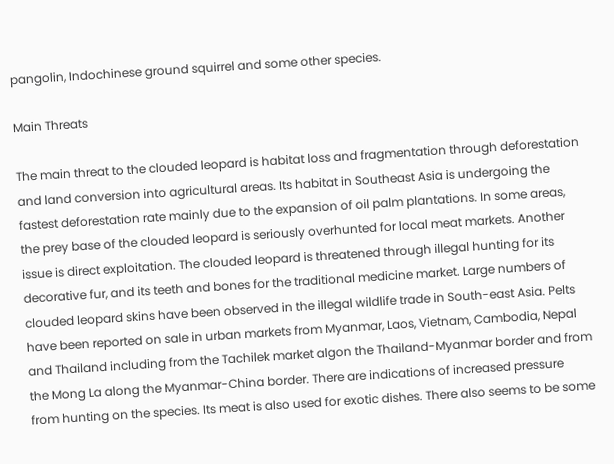pangolin, Indochinese ground squirrel and some other species.

Main Threats

The main threat to the clouded leopard is habitat loss and fragmentation through deforestation and land conversion into agricultural areas. Its habitat in Southeast Asia is undergoing the fastest deforestation rate mainly due to the expansion of oil palm plantations. In some areas, the prey base of the clouded leopard is seriously overhunted for local meat markets. Another issue is direct exploitation. The clouded leopard is threatened through illegal hunting for its decorative fur, and its teeth and bones for the traditional medicine market. Large numbers of clouded leopard skins have been observed in the illegal wildlife trade in South-east Asia. Pelts have been reported on sale in urban markets from Myanmar, Laos, Vietnam, Cambodia, Nepal and Thailand including from the Tachilek market algon the Thailand-Myanmar border and from the Mong La along the Myanmar-China border. There are indications of increased pressure from hunting on the species. Its meat is also used for exotic dishes. There also seems to be some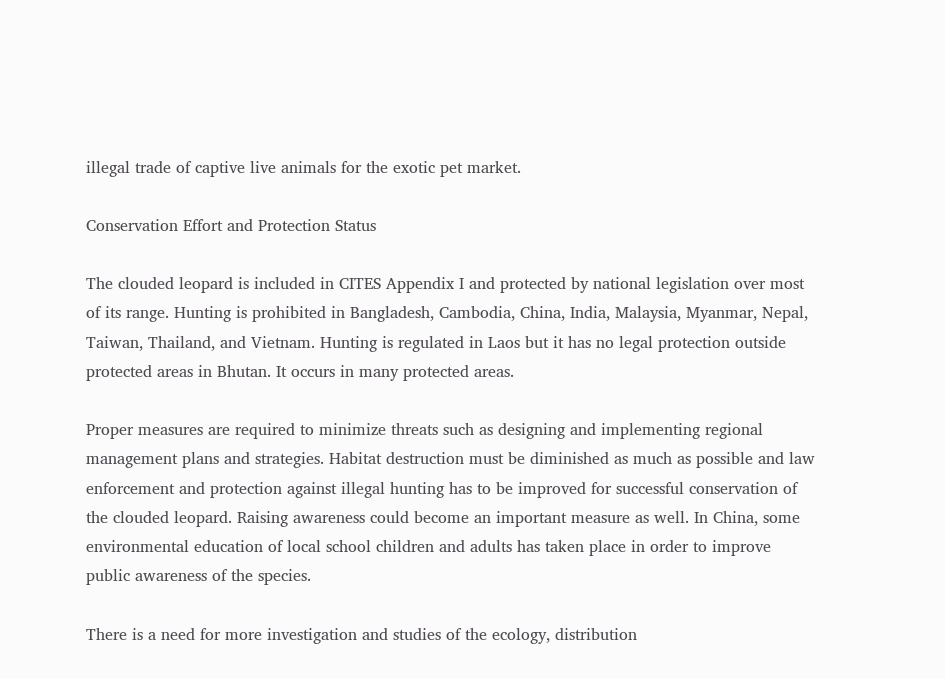illegal trade of captive live animals for the exotic pet market.

Conservation Effort and Protection Status

The clouded leopard is included in CITES Appendix I and protected by national legislation over most of its range. Hunting is prohibited in Bangladesh, Cambodia, China, India, Malaysia, Myanmar, Nepal, Taiwan, Thailand, and Vietnam. Hunting is regulated in Laos but it has no legal protection outside protected areas in Bhutan. It occurs in many protected areas.

Proper measures are required to minimize threats such as designing and implementing regional management plans and strategies. Habitat destruction must be diminished as much as possible and law enforcement and protection against illegal hunting has to be improved for successful conservation of the clouded leopard. Raising awareness could become an important measure as well. In China, some environmental education of local school children and adults has taken place in order to improve public awareness of the species.

There is a need for more investigation and studies of the ecology, distribution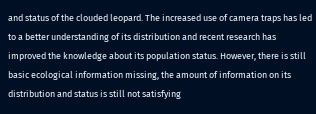and status of the clouded leopard. The increased use of camera traps has led to a better understanding of its distribution and recent research has improved the knowledge about its population status. However, there is still basic ecological information missing, the amount of information on its distribution and status is still not satisfying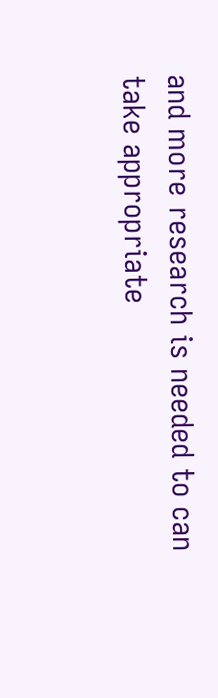and more research is needed to can take appropriate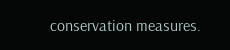conservation measures.